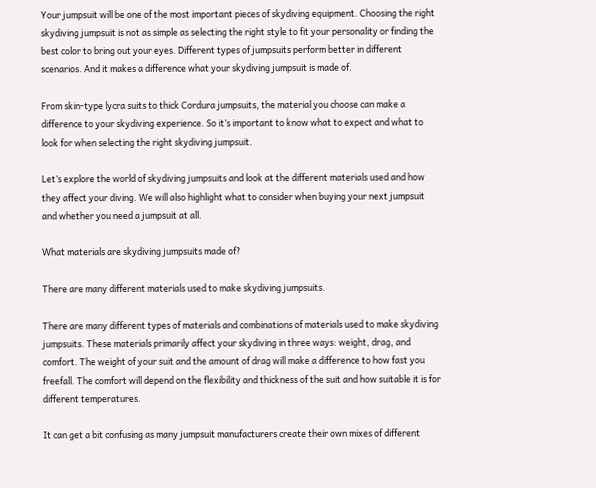Your jumpsuit will be one of the most important pieces of skydiving equipment. Choosing the right skydiving jumpsuit is not as simple as selecting the right style to fit your personality or finding the best color to bring out your eyes. Different types of jumpsuits perform better in different scenarios. And it makes a difference what your skydiving jumpsuit is made of.

From skin-type lycra suits to thick Cordura jumpsuits, the material you choose can make a difference to your skydiving experience. So it’s important to know what to expect and what to look for when selecting the right skydiving jumpsuit.

Let’s explore the world of skydiving jumpsuits and look at the different materials used and how they affect your diving. We will also highlight what to consider when buying your next jumpsuit and whether you need a jumpsuit at all.

What materials are skydiving jumpsuits made of?

There are many different materials used to make skydiving jumpsuits.

There are many different types of materials and combinations of materials used to make skydiving jumpsuits. These materials primarily affect your skydiving in three ways: weight, drag, and comfort. The weight of your suit and the amount of drag will make a difference to how fast you freefall. The comfort will depend on the flexibility and thickness of the suit and how suitable it is for different temperatures.

It can get a bit confusing as many jumpsuit manufacturers create their own mixes of different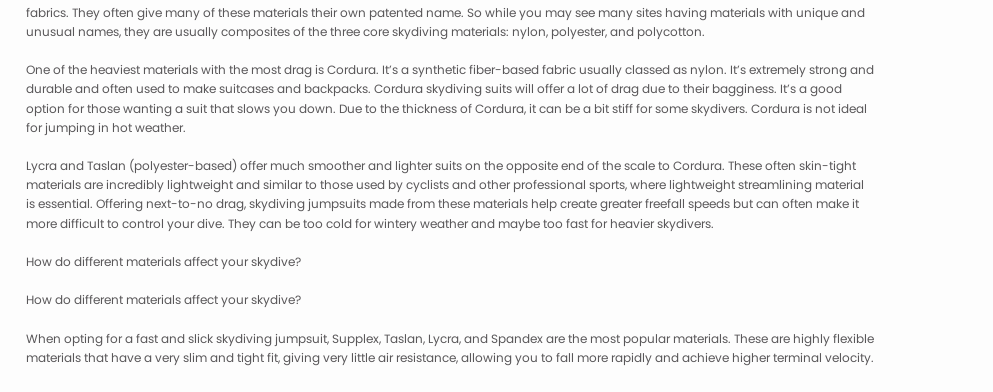fabrics. They often give many of these materials their own patented name. So while you may see many sites having materials with unique and unusual names, they are usually composites of the three core skydiving materials: nylon, polyester, and polycotton.

One of the heaviest materials with the most drag is Cordura. It’s a synthetic fiber-based fabric usually classed as nylon. It’s extremely strong and durable and often used to make suitcases and backpacks. Cordura skydiving suits will offer a lot of drag due to their bagginess. It’s a good option for those wanting a suit that slows you down. Due to the thickness of Cordura, it can be a bit stiff for some skydivers. Cordura is not ideal for jumping in hot weather.

Lycra and Taslan (polyester-based) offer much smoother and lighter suits on the opposite end of the scale to Cordura. These often skin-tight materials are incredibly lightweight and similar to those used by cyclists and other professional sports, where lightweight streamlining material is essential. Offering next-to-no drag, skydiving jumpsuits made from these materials help create greater freefall speeds but can often make it more difficult to control your dive. They can be too cold for wintery weather and maybe too fast for heavier skydivers.

How do different materials affect your skydive?

How do different materials affect your skydive?

When opting for a fast and slick skydiving jumpsuit, Supplex, Taslan, Lycra, and Spandex are the most popular materials. These are highly flexible materials that have a very slim and tight fit, giving very little air resistance, allowing you to fall more rapidly and achieve higher terminal velocity.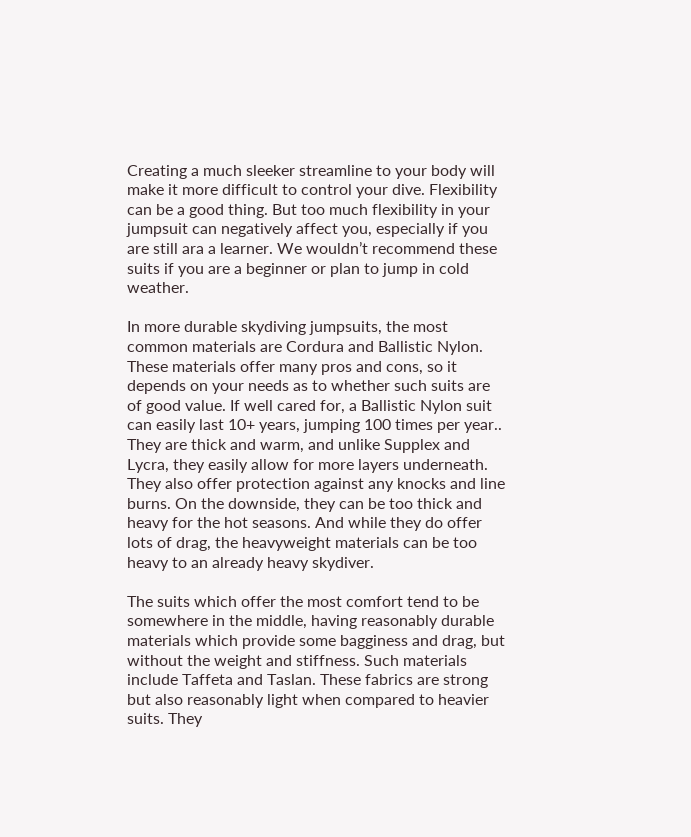Creating a much sleeker streamline to your body will make it more difficult to control your dive. Flexibility can be a good thing. But too much flexibility in your jumpsuit can negatively affect you, especially if you are still ara a learner. We wouldn’t recommend these suits if you are a beginner or plan to jump in cold weather.

In more durable skydiving jumpsuits, the most common materials are Cordura and Ballistic Nylon. These materials offer many pros and cons, so it depends on your needs as to whether such suits are of good value. If well cared for, a Ballistic Nylon suit can easily last 10+ years, jumping 100 times per year.. They are thick and warm, and unlike Supplex and Lycra, they easily allow for more layers underneath. They also offer protection against any knocks and line burns. On the downside, they can be too thick and heavy for the hot seasons. And while they do offer lots of drag, the heavyweight materials can be too heavy to an already heavy skydiver.

The suits which offer the most comfort tend to be somewhere in the middle, having reasonably durable materials which provide some bagginess and drag, but without the weight and stiffness. Such materials include Taffeta and Taslan. These fabrics are strong but also reasonably light when compared to heavier suits. They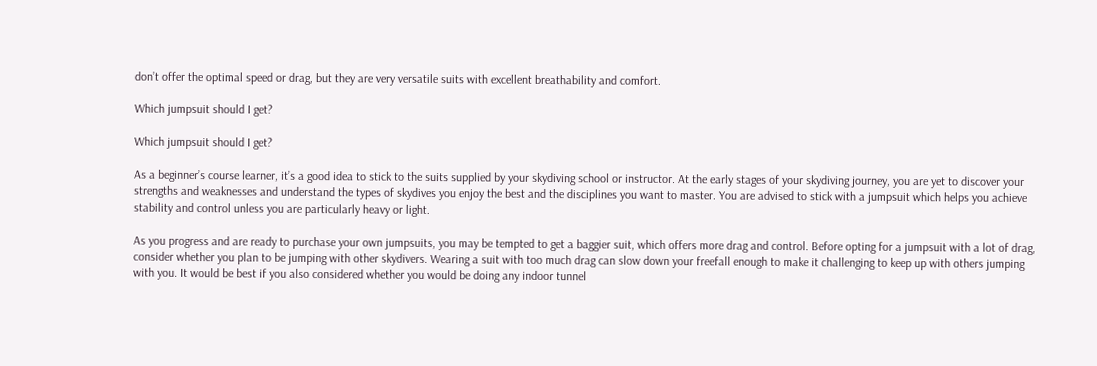don’t offer the optimal speed or drag, but they are very versatile suits with excellent breathability and comfort.

Which jumpsuit should I get?

Which jumpsuit should I get?

As a beginner’s course learner, it’s a good idea to stick to the suits supplied by your skydiving school or instructor. At the early stages of your skydiving journey, you are yet to discover your strengths and weaknesses and understand the types of skydives you enjoy the best and the disciplines you want to master. You are advised to stick with a jumpsuit which helps you achieve stability and control unless you are particularly heavy or light.

As you progress and are ready to purchase your own jumpsuits, you may be tempted to get a baggier suit, which offers more drag and control. Before opting for a jumpsuit with a lot of drag, consider whether you plan to be jumping with other skydivers. Wearing a suit with too much drag can slow down your freefall enough to make it challenging to keep up with others jumping with you. It would be best if you also considered whether you would be doing any indoor tunnel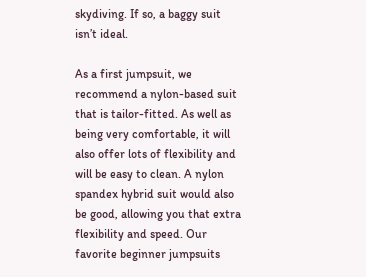skydiving. If so, a baggy suit isn’t ideal.

As a first jumpsuit, we recommend a nylon-based suit that is tailor-fitted. As well as being very comfortable, it will also offer lots of flexibility and will be easy to clean. A nylon spandex hybrid suit would also be good, allowing you that extra flexibility and speed. Our favorite beginner jumpsuits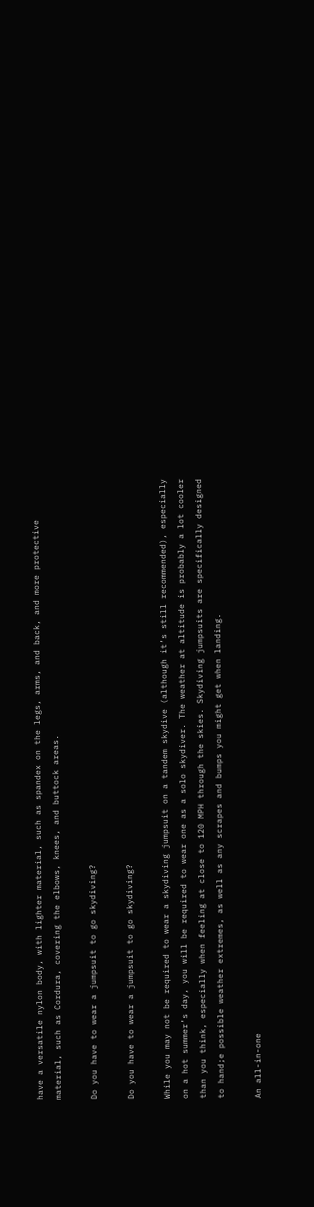have a versatile nylon body, with lighter material, such as spandex on the legs, arms, and back, and more protective material, such as Cordura, covering the elbows, knees, and buttock areas.

Do you have to wear a jumpsuit to go skydiving?

Do you have to wear a jumpsuit to go skydiving?

While you may not be required to wear a skydiving jumpsuit on a tandem skydive (although it’s still recommended), especially on a hot summer’s day, you will be required to wear one as a solo skydiver. The weather at altitude is probably a lot cooler than you think, especially when feeling at close to 120 MPH through the skies. Skydiving jumpsuits are specifically designed to hand;e possible weather extremes, as well as any scrapes and bumps you might get when landing.

An all-in-one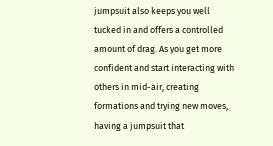jumpsuit also keeps you well tucked in and offers a controlled amount of drag. As you get more confident and start interacting with others in mid-air, creating formations and trying new moves, having a jumpsuit that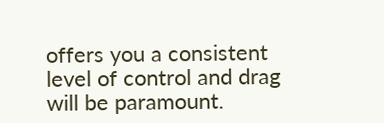offers you a consistent level of control and drag will be paramount.